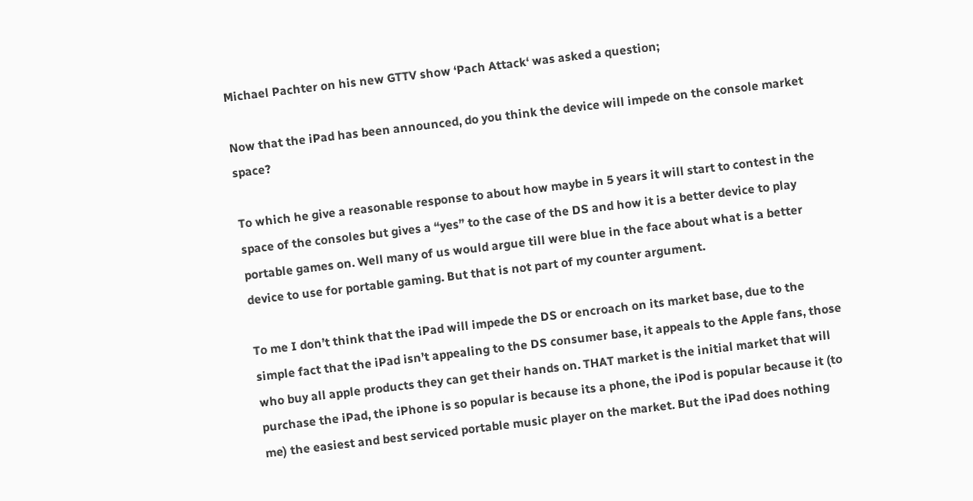Michael Pachter on his new GTTV show ‘Pach Attack‘ was asked a question;

Now that the iPad has been announced, do you think the device will impede on the console market space?

To which he give a reasonable response to about how maybe in 5 years it will start to contest in the space of the consoles but gives a “yes” to the case of the DS and how it is a better device to play portable games on. Well many of us would argue till were blue in the face about what is a better device to use for portable gaming. But that is not part of my counter argument.

To me I don’t think that the iPad will impede the DS or encroach on its market base, due to the simple fact that the iPad isn’t appealing to the DS consumer base, it appeals to the Apple fans, those who buy all apple products they can get their hands on. THAT market is the initial market that will purchase the iPad, the iPhone is so popular is because its a phone, the iPod is popular because it (to me) the easiest and best serviced portable music player on the market. But the iPad does nothing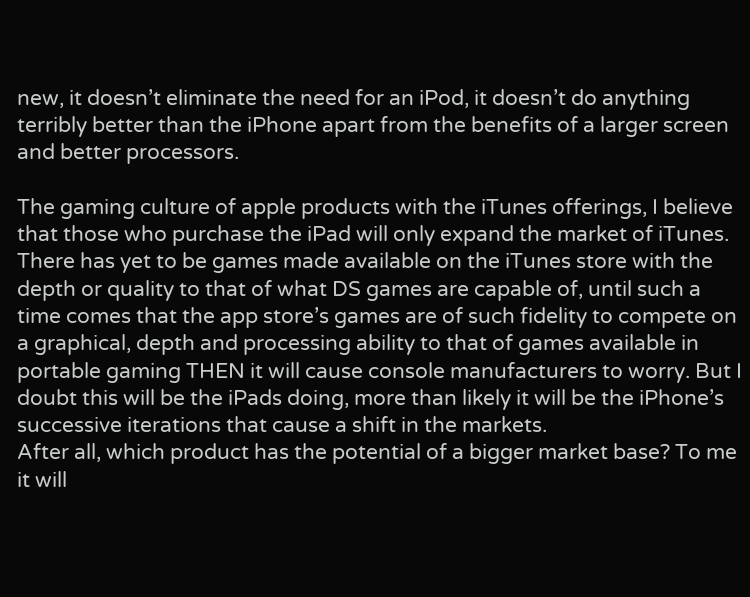new, it doesn’t eliminate the need for an iPod, it doesn’t do anything terribly better than the iPhone apart from the benefits of a larger screen and better processors.

The gaming culture of apple products with the iTunes offerings, I believe that those who purchase the iPad will only expand the market of iTunes. There has yet to be games made available on the iTunes store with the depth or quality to that of what DS games are capable of, until such a time comes that the app store’s games are of such fidelity to compete on a graphical, depth and processing ability to that of games available in portable gaming THEN it will cause console manufacturers to worry. But I doubt this will be the iPads doing, more than likely it will be the iPhone’s successive iterations that cause a shift in the markets.
After all, which product has the potential of a bigger market base? To me it will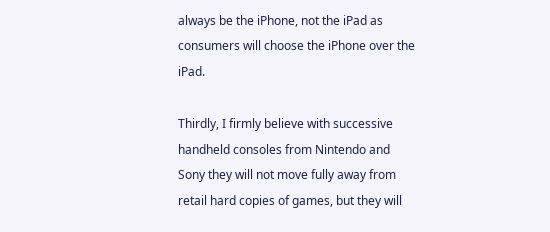always be the iPhone, not the iPad as consumers will choose the iPhone over the iPad.

Thirdly, I firmly believe with successive handheld consoles from Nintendo and Sony they will not move fully away from retail hard copies of games, but they will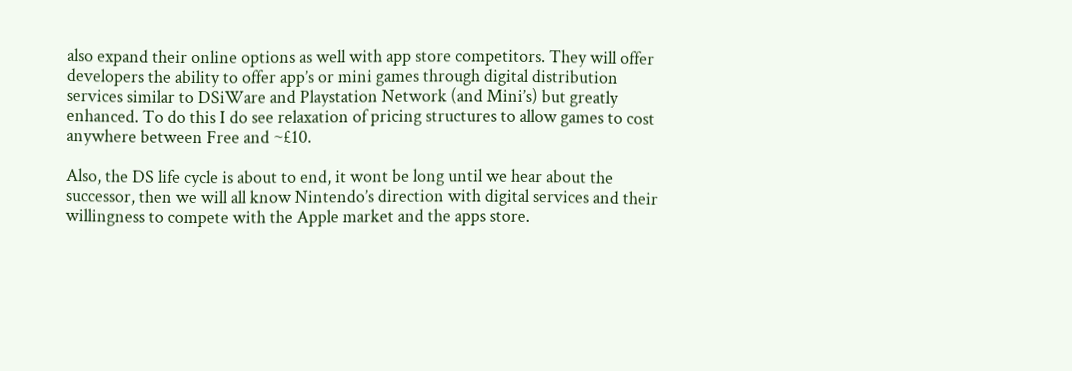also expand their online options as well with app store competitors. They will offer developers the ability to offer app’s or mini games through digital distribution services similar to DSiWare and Playstation Network (and Mini’s) but greatly enhanced. To do this I do see relaxation of pricing structures to allow games to cost anywhere between Free and ~£10.

Also, the DS life cycle is about to end, it wont be long until we hear about the successor, then we will all know Nintendo’s direction with digital services and their willingness to compete with the Apple market and the apps store.